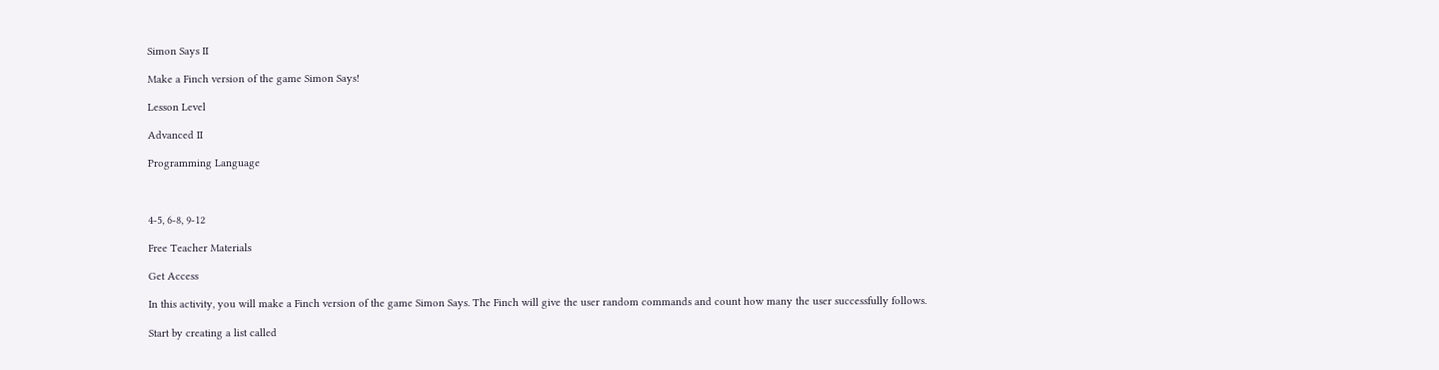Simon Says II

Make a Finch version of the game Simon Says!

Lesson Level

Advanced II

Programming Language



4-5, 6-8, 9-12

Free Teacher Materials

Get Access

In this activity, you will make a Finch version of the game Simon Says. The Finch will give the user random commands and count how many the user successfully follows.

Start by creating a list called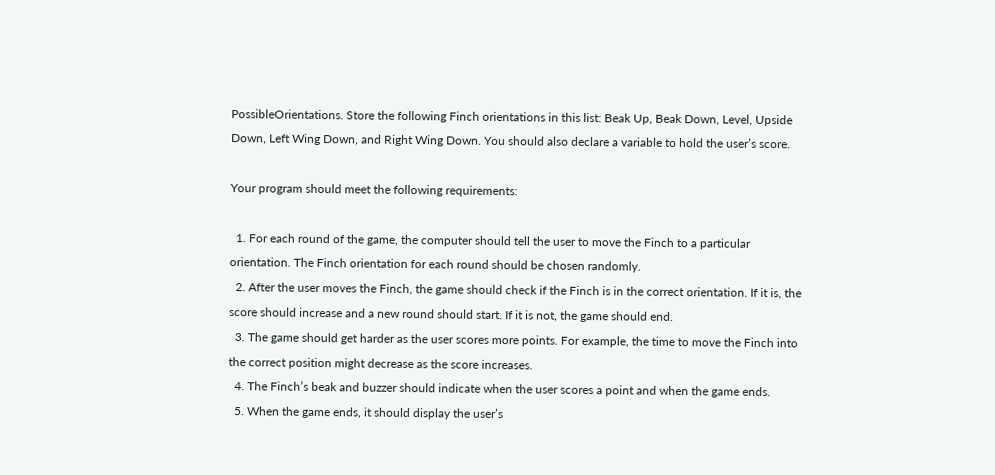PossibleOrientations. Store the following Finch orientations in this list: Beak Up, Beak Down, Level, Upside Down, Left Wing Down, and Right Wing Down. You should also declare a variable to hold the user’s score.

Your program should meet the following requirements:

  1. For each round of the game, the computer should tell the user to move the Finch to a particular orientation. The Finch orientation for each round should be chosen randomly.
  2. After the user moves the Finch, the game should check if the Finch is in the correct orientation. If it is, the score should increase and a new round should start. If it is not, the game should end.
  3. The game should get harder as the user scores more points. For example, the time to move the Finch into the correct position might decrease as the score increases.
  4. The Finch’s beak and buzzer should indicate when the user scores a point and when the game ends.
  5. When the game ends, it should display the user’s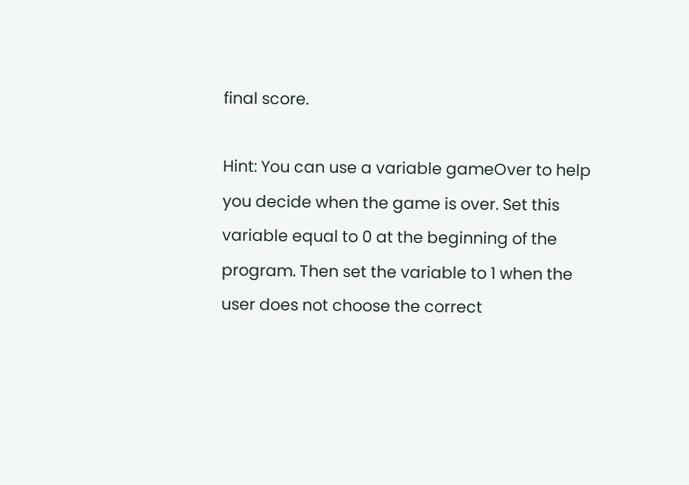final score.

Hint: You can use a variable gameOver to help you decide when the game is over. Set this variable equal to 0 at the beginning of the program. Then set the variable to 1 when the user does not choose the correct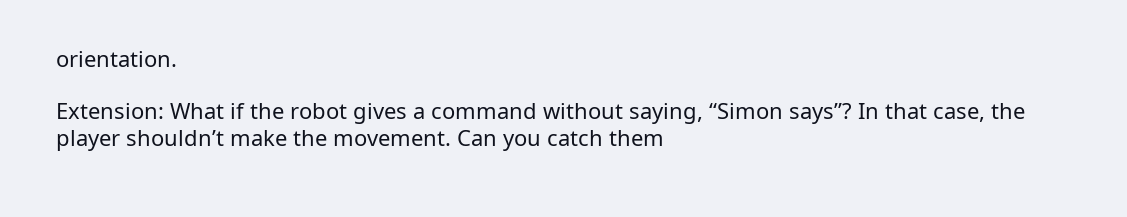orientation.

Extension: What if the robot gives a command without saying, “Simon says”? In that case, the player shouldn’t make the movement. Can you catch them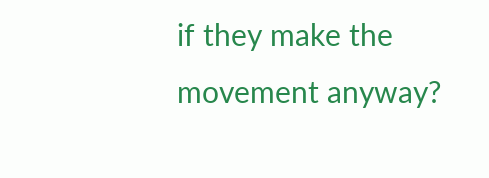if they make the movement anyway?